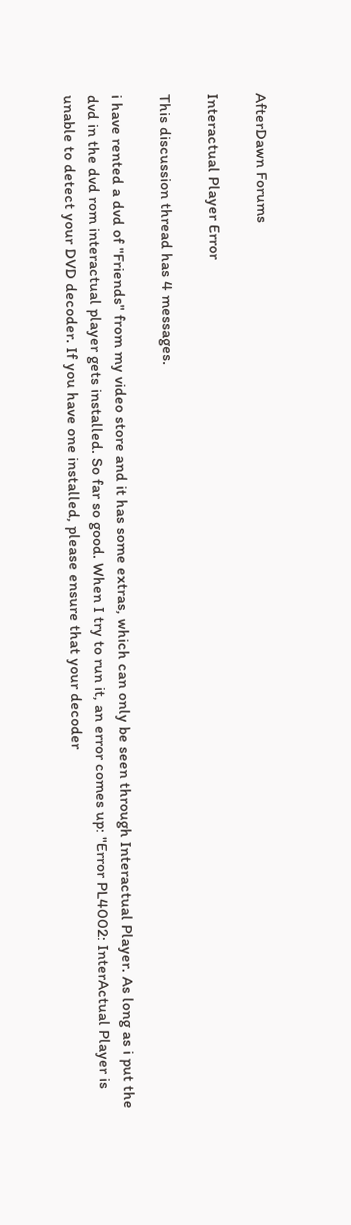AfterDawn Forums

Interactual Player Error

This discussion thread has 4 messages.

i have rented a dvd of "Friends" from my video store and it has some extras, which can only be seen through Interactual Player. As long as i put the dvd in the dvd rom interactual player gets installed. So far so good. When I try to run it, an error comes up: "Error PL4002: InterActual Player is unable to detect your DVD decoder. If you have one installed, please ensure that your decoder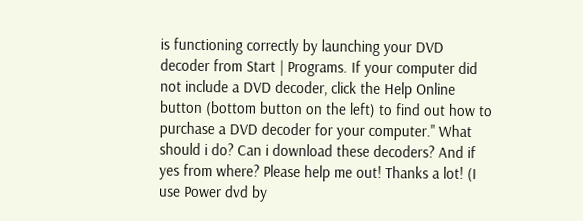is functioning correctly by launching your DVD decoder from Start | Programs. If your computer did not include a DVD decoder, click the Help Online button (bottom button on the left) to find out how to purchase a DVD decoder for your computer." What should i do? Can i download these decoders? And if yes from where? Please help me out! Thanks a lot! (I use Power dvd by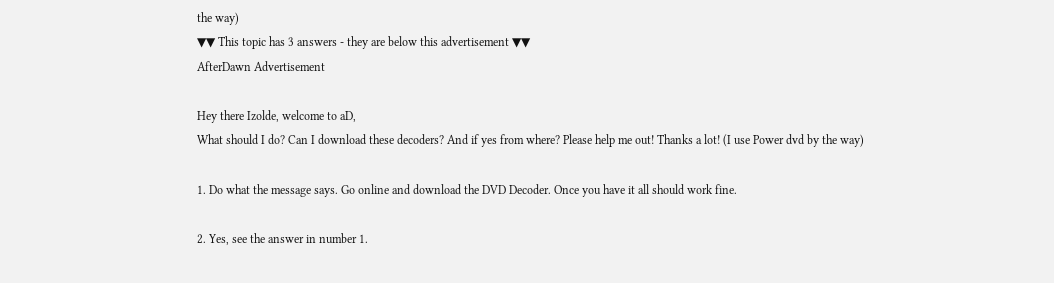the way)
▼▼ This topic has 3 answers - they are below this advertisement ▼▼
AfterDawn Advertisement

Hey there Izolde, welcome to aD,
What should I do? Can I download these decoders? And if yes from where? Please help me out! Thanks a lot! (I use Power dvd by the way)

1. Do what the message says. Go online and download the DVD Decoder. Once you have it all should work fine.

2. Yes, see the answer in number 1.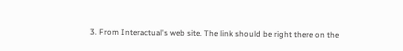3. From Interactual's web site. The link should be right there on the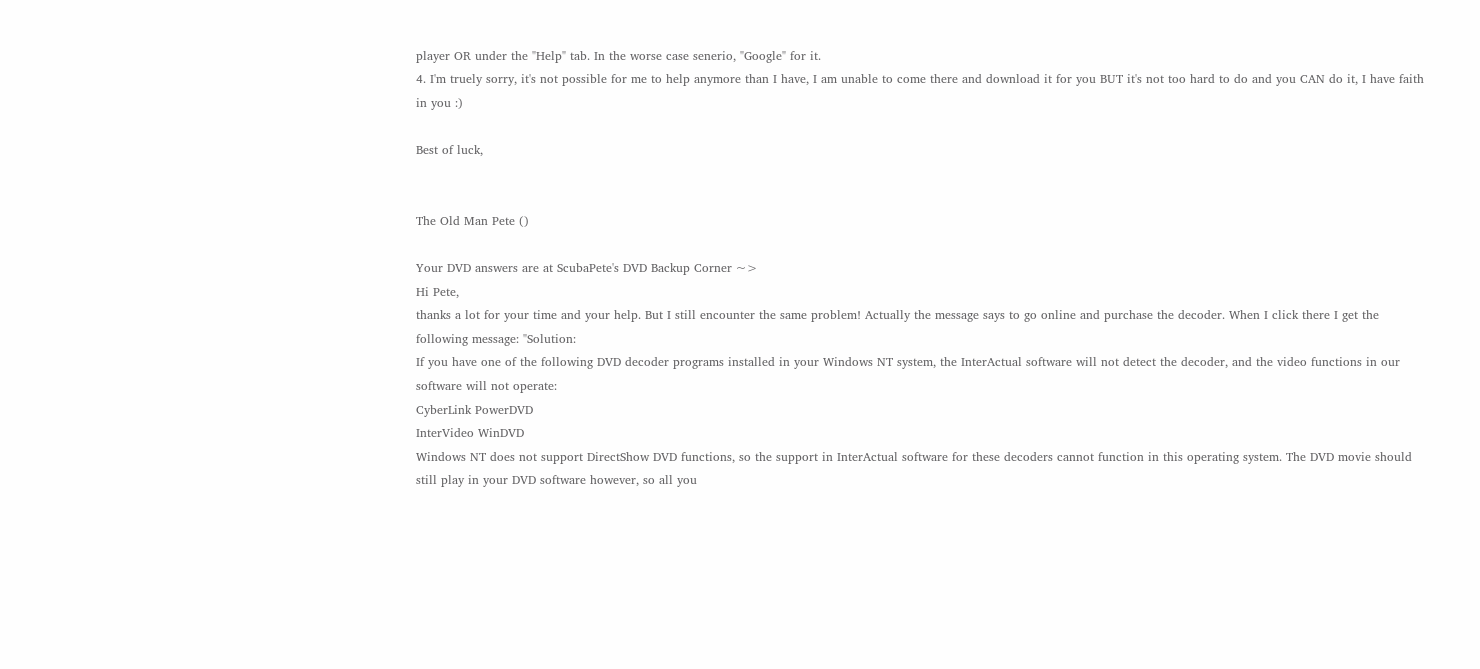player OR under the "Help" tab. In the worse case senerio, "Google" for it.
4. I'm truely sorry, it's not possible for me to help anymore than I have, I am unable to come there and download it for you BUT it's not too hard to do and you CAN do it, I have faith in you :)

Best of luck,


The Old Man Pete ()

Your DVD answers are at ScubaPete's DVD Backup Corner ~>
Hi Pete,
thanks a lot for your time and your help. But I still encounter the same problem! Actually the message says to go online and purchase the decoder. When I click there I get the following message: "Solution:
If you have one of the following DVD decoder programs installed in your Windows NT system, the InterActual software will not detect the decoder, and the video functions in our software will not operate:
CyberLink PowerDVD
InterVideo WinDVD
Windows NT does not support DirectShow DVD functions, so the support in InterActual software for these decoders cannot function in this operating system. The DVD movie should still play in your DVD software however, so all you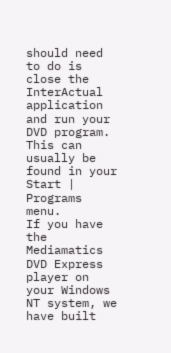should need to do is close the InterActual application and run your DVD program. This can usually be found in your Start | Programs menu.
If you have the Mediamatics DVD Express player on your Windows NT system, we have built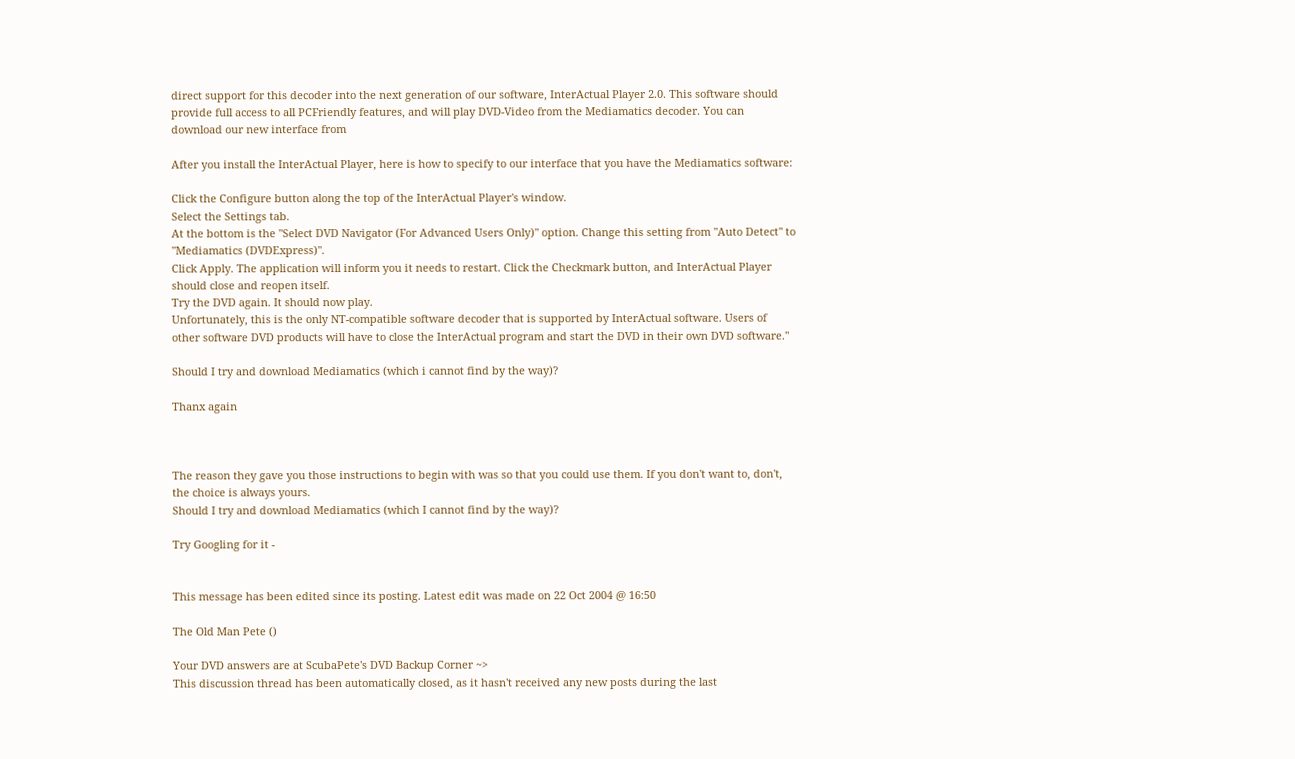direct support for this decoder into the next generation of our software, InterActual Player 2.0. This software should provide full access to all PCFriendly features, and will play DVD-Video from the Mediamatics decoder. You can download our new interface from

After you install the InterActual Player, here is how to specify to our interface that you have the Mediamatics software:

Click the Configure button along the top of the InterActual Player's window.
Select the Settings tab.
At the bottom is the "Select DVD Navigator (For Advanced Users Only)" option. Change this setting from "Auto Detect" to "Mediamatics (DVDExpress)".
Click Apply. The application will inform you it needs to restart. Click the Checkmark button, and InterActual Player should close and reopen itself.
Try the DVD again. It should now play.
Unfortunately, this is the only NT-compatible software decoder that is supported by InterActual software. Users of other software DVD products will have to close the InterActual program and start the DVD in their own DVD software."

Should I try and download Mediamatics (which i cannot find by the way)?

Thanx again



The reason they gave you those instructions to begin with was so that you could use them. If you don't want to, don't, the choice is always yours.
Should I try and download Mediamatics (which I cannot find by the way)?

Try Googling for it -


This message has been edited since its posting. Latest edit was made on 22 Oct 2004 @ 16:50

The Old Man Pete ()

Your DVD answers are at ScubaPete's DVD Backup Corner ~>
This discussion thread has been automatically closed, as it hasn't received any new posts during the last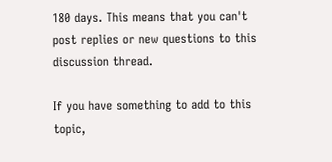180 days. This means that you can't post replies or new questions to this discussion thread.

If you have something to add to this topic,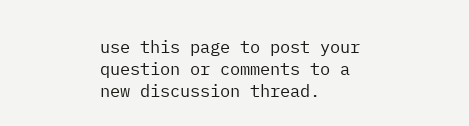use this page to post your question or comments to a new discussion thread.